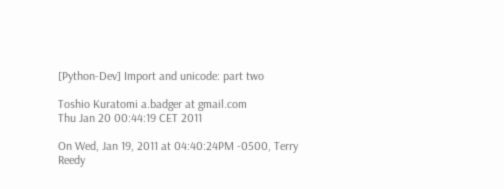[Python-Dev] Import and unicode: part two

Toshio Kuratomi a.badger at gmail.com
Thu Jan 20 00:44:19 CET 2011

On Wed, Jan 19, 2011 at 04:40:24PM -0500, Terry Reedy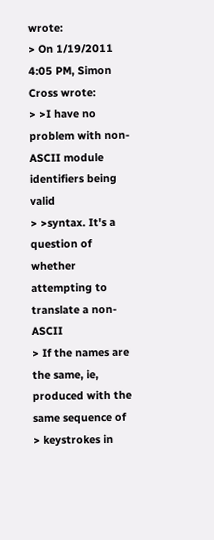wrote:
> On 1/19/2011 4:05 PM, Simon Cross wrote:
> >I have no problem with non-ASCII module identifiers being valid
> >syntax. It's a question of whether attempting to translate a non-ASCII
> If the names are the same, ie, produced with the same sequence of
> keystrokes in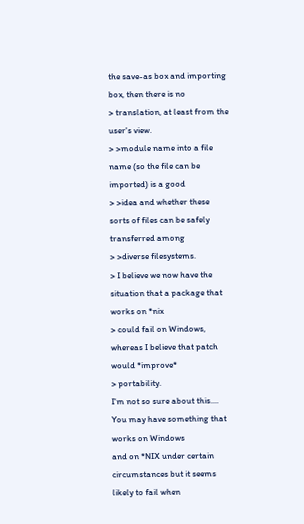the save-as box and importing box, then there is no
> translation, at least from the user's view.
> >module name into a file name (so the file can be imported) is a good
> >idea and whether these sorts of files can be safely transferred among
> >diverse filesystems.
> I believe we now have the situation that a package that works on *nix
> could fail on Windows, whereas I believe that patch would *improve*
> portability.
I'm not so sure about this....  You may have something that works on Windows
and on *NIX under certain circumstances but it seems likely to fail when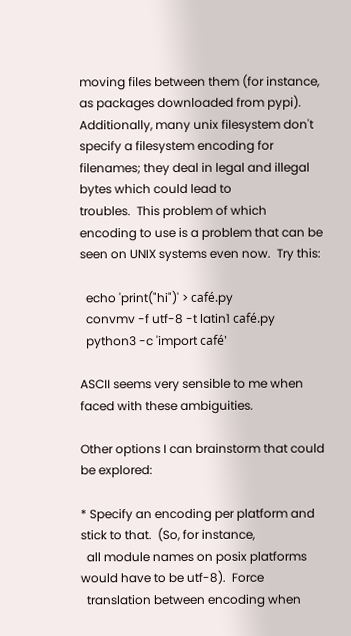moving files between them (for instance, as packages downloaded from pypi).
Additionally, many unix filesystem don't specify a filesystem encoding for
filenames; they deal in legal and illegal bytes which could lead to
troubles.  This problem of which encoding to use is a problem that can be
seen on UNIX systems even now.  Try this:

  echo 'print("hi")' > café.py
  convmv -f utf-8 -t latin1 café.py
  python3 -c 'import café'

ASCII seems very sensible to me when faced with these ambiguities.

Other options I can brainstorm that could be explored:

* Specify an encoding per platform and stick to that.  (So, for instance,
  all module names on posix platforms would have to be utf-8).  Force
  translation between encoding when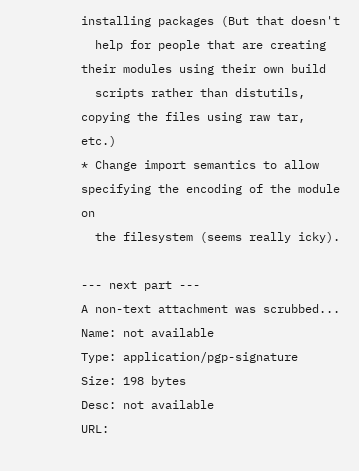installing packages (But that doesn't
  help for people that are creating their modules using their own build
  scripts rather than distutils, copying the files using raw tar, etc.)
* Change import semantics to allow specifying the encoding of the module on
  the filesystem (seems really icky).

--- next part ---
A non-text attachment was scrubbed...
Name: not available
Type: application/pgp-signature
Size: 198 bytes
Desc: not available
URL: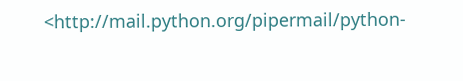<http://mail.python.org/pipermail/python-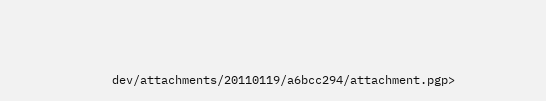dev/attachments/20110119/a6bcc294/attachment.pgp>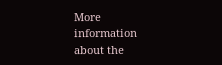More information about the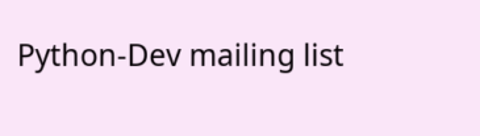Python-Dev mailing list